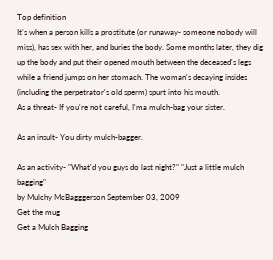Top definition
It's when a person kills a prostitute (or runaway- someone nobody will miss), has sex with her, and buries the body. Some months later, they dig up the body and put their opened mouth between the deceased's legs while a friend jumps on her stomach. The woman's decaying insides (including the perpetrator's old sperm) spurt into his mouth.
As a threat- If you're not careful, I'ma mulch-bag your sister.

As an insult- You dirty mulch-bagger.

As an activity- "What'd you guys do last night?" "Just a little mulch bagging"
by Mulchy McBagggerson September 03, 2009
Get the mug
Get a Mulch Bagging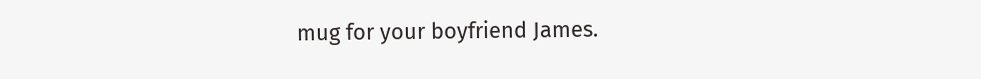mug for your boyfriend James.